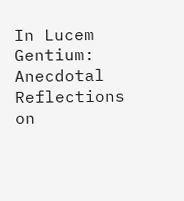In Lucem Gentium: Anecdotal Reflections on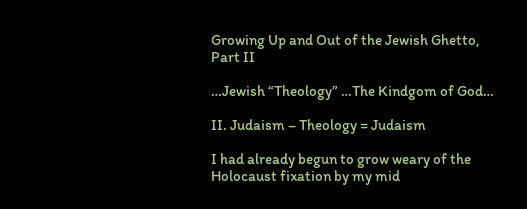Growing Up and Out of the Jewish Ghetto, Part II

…Jewish “Theology” …The Kindgom of God…

II. Judaism – Theology = Judaism

I had already begun to grow weary of the Holocaust fixation by my mid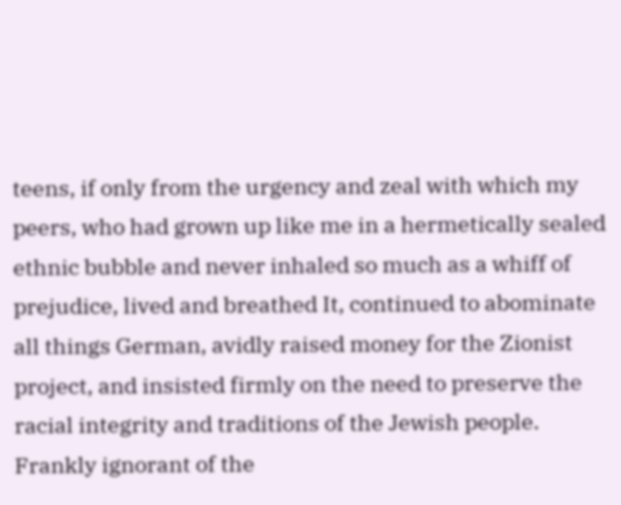teens, if only from the urgency and zeal with which my peers, who had grown up like me in a hermetically sealed ethnic bubble and never inhaled so much as a whiff of prejudice, lived and breathed It, continued to abominate all things German, avidly raised money for the Zionist project, and insisted firmly on the need to preserve the racial integrity and traditions of the Jewish people. Frankly ignorant of the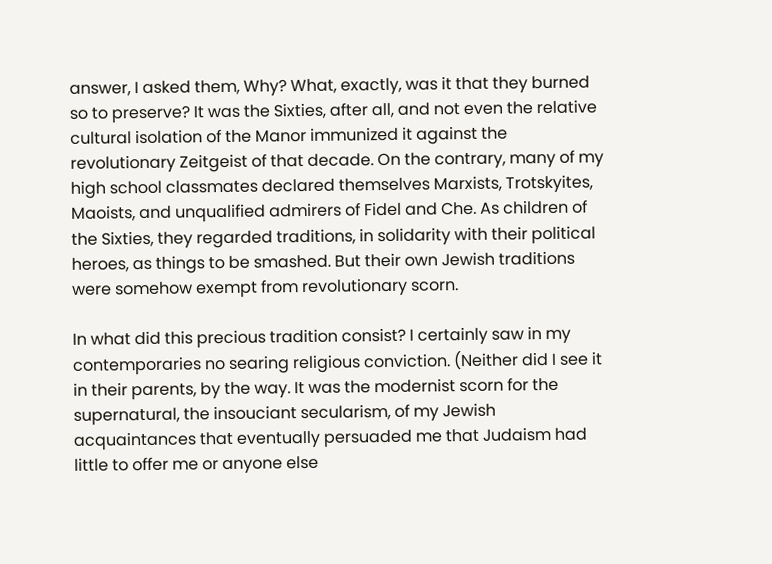answer, I asked them, Why? What, exactly, was it that they burned so to preserve? It was the Sixties, after all, and not even the relative cultural isolation of the Manor immunized it against the revolutionary Zeitgeist of that decade. On the contrary, many of my high school classmates declared themselves Marxists, Trotskyites, Maoists, and unqualified admirers of Fidel and Che. As children of the Sixties, they regarded traditions, in solidarity with their political heroes, as things to be smashed. But their own Jewish traditions were somehow exempt from revolutionary scorn.

In what did this precious tradition consist? I certainly saw in my contemporaries no searing religious conviction. (Neither did I see it in their parents, by the way. It was the modernist scorn for the supernatural, the insouciant secularism, of my Jewish acquaintances that eventually persuaded me that Judaism had little to offer me or anyone else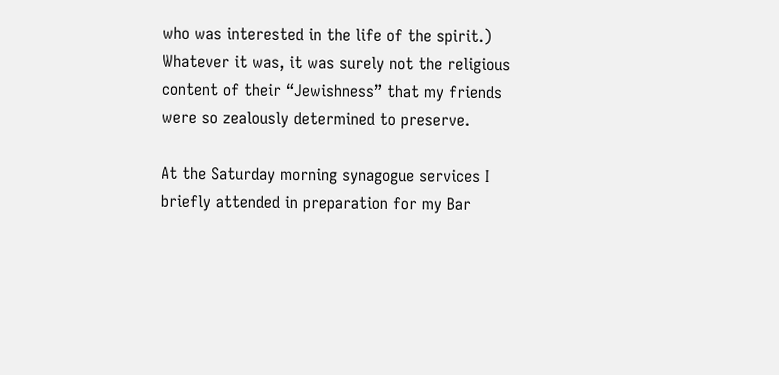who was interested in the life of the spirit.) Whatever it was, it was surely not the religious content of their “Jewishness” that my friends were so zealously determined to preserve.

At the Saturday morning synagogue services I briefly attended in preparation for my Bar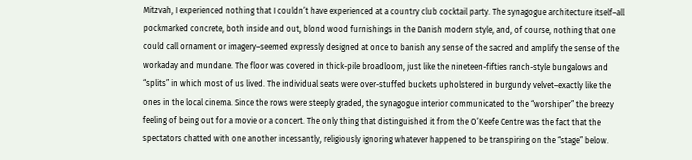Mitzvah, I experienced nothing that I couldn’t have experienced at a country club cocktail party. The synagogue architecture itself–all pockmarked concrete, both inside and out, blond wood furnishings in the Danish modern style, and, of course, nothing that one could call ornament or imagery–seemed expressly designed at once to banish any sense of the sacred and amplify the sense of the workaday and mundane. The floor was covered in thick-pile broadloom, just like the nineteen-fifties ranch-style bungalows and “splits” in which most of us lived. The individual seats were over-stuffed buckets upholstered in burgundy velvet–exactly like the ones in the local cinema. Since the rows were steeply graded, the synagogue interior communicated to the “worshiper” the breezy feeling of being out for a movie or a concert. The only thing that distinguished it from the O’Keefe Centre was the fact that the spectators chatted with one another incessantly, religiously ignoring whatever happened to be transpiring on the “stage” below.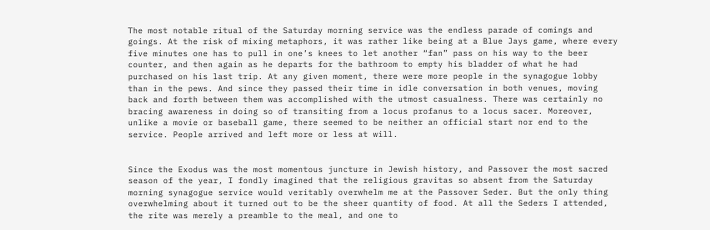The most notable ritual of the Saturday morning service was the endless parade of comings and goings. At the risk of mixing metaphors, it was rather like being at a Blue Jays game, where every five minutes one has to pull in one’s knees to let another “fan” pass on his way to the beer counter, and then again as he departs for the bathroom to empty his bladder of what he had purchased on his last trip. At any given moment, there were more people in the synagogue lobby than in the pews. And since they passed their time in idle conversation in both venues, moving back and forth between them was accomplished with the utmost casualness. There was certainly no bracing awareness in doing so of transiting from a locus profanus to a locus sacer. Moreover, unlike a movie or baseball game, there seemed to be neither an official start nor end to the service. People arrived and left more or less at will.


Since the Exodus was the most momentous juncture in Jewish history, and Passover the most sacred season of the year, I fondly imagined that the religious gravitas so absent from the Saturday morning synagogue service would veritably overwhelm me at the Passover Seder. But the only thing overwhelming about it turned out to be the sheer quantity of food. At all the Seders I attended, the rite was merely a preamble to the meal, and one to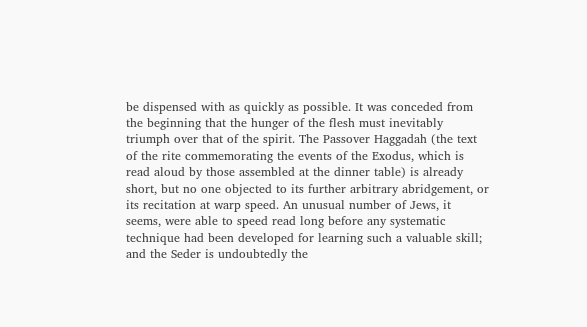be dispensed with as quickly as possible. It was conceded from the beginning that the hunger of the flesh must inevitably triumph over that of the spirit. The Passover Haggadah (the text of the rite commemorating the events of the Exodus, which is read aloud by those assembled at the dinner table) is already short, but no one objected to its further arbitrary abridgement, or its recitation at warp speed. An unusual number of Jews, it seems, were able to speed read long before any systematic technique had been developed for learning such a valuable skill; and the Seder is undoubtedly the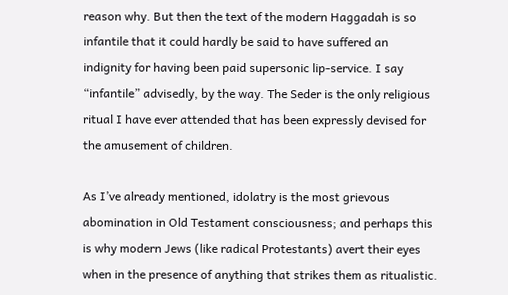reason why. But then the text of the modern Haggadah is so infantile that it could hardly be said to have suffered an indignity for having been paid supersonic lip-service. I say “infantile” advisedly, by the way. The Seder is the only religious ritual I have ever attended that has been expressly devised for the amusement of children.

As I’ve already mentioned, idolatry is the most grievous abomination in Old Testament consciousness; and perhaps this is why modern Jews (like radical Protestants) avert their eyes when in the presence of anything that strikes them as ritualistic.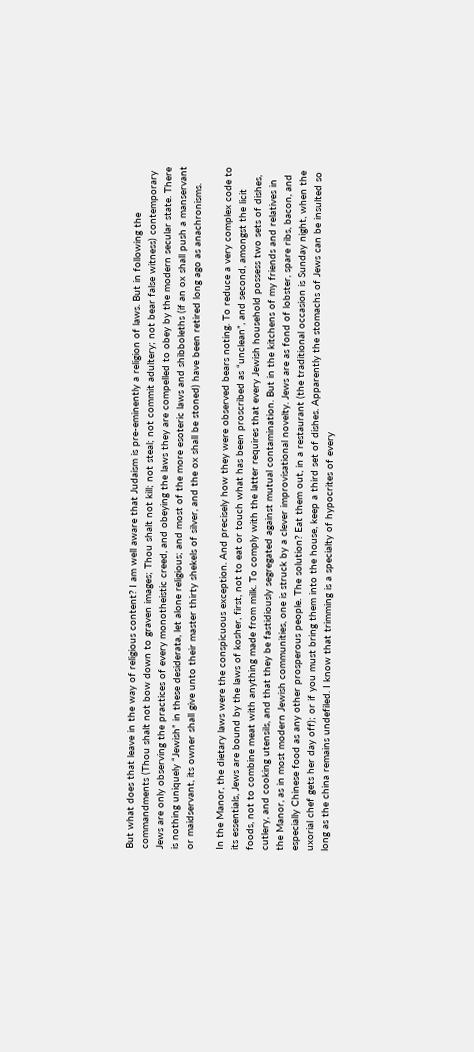But what does that leave in the way of religious content? I am well aware that Judaism is pre-eminently a religion of laws. But in following the commandments (Thou shalt not bow down to graven images; Thou shalt not kill; not steal; not commit adultery; not bear false witness) contemporary Jews are only observing the practices of every monotheistic creed, and obeying the laws they are compelled to obey by the modern secular state. There is nothing uniquely “Jewish” in these desiderata, let alone religious; and most of the more esoteric laws and shibboleths (if an ox shall push a manservant or maidservant, its owner shall give unto their master thirty shekels of silver, and the ox shall be stoned) have been retired long ago as anachronisms.

In the Manor, the dietary laws were the conspicuous exception. And precisely how they were observed bears noting. To reduce a very complex code to its essentials, Jews are bound by the laws of kosher, first, not to eat or touch what has been proscribed as “unclean”, and second, amongst the licit foods, not to combine meat with anything made from milk. To comply with the latter requires that every Jewish household possess two sets of dishes, cutlery, and cooking utensils, and that they be fastidiously segregated against mutual contamination. But in the kitchens of my friends and relatives in the Manor, as in most modern Jewish communities, one is struck by a clever improvisational novelty. Jews are as fond of lobster, spare ribs, bacon, and especially Chinese food as any other prosperous people. The solution? Eat them out, in a restaurant (the traditional occasion is Sunday night, when the uxorial chef gets her day off); or if you must bring them into the house, keep a third set of dishes. Apparently the stomachs of Jews can be insulted so long as the china remains undefiled. I know that trimming is a specialty of hypocrites of every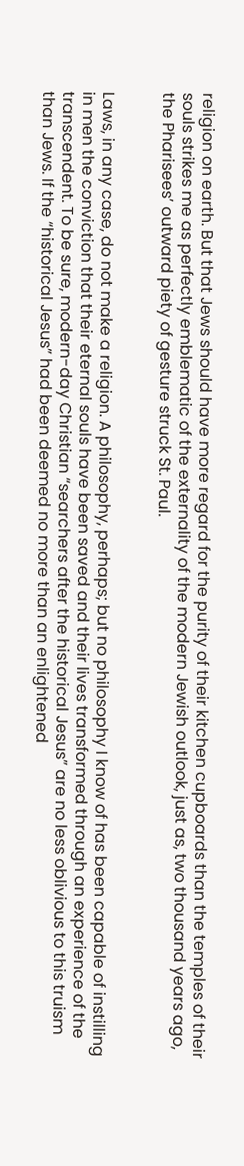religion on earth. But that Jews should have more regard for the purity of their kitchen cupboards than the temples of their souls strikes me as perfectly emblematic of the externality of the modern Jewish outlook, just as, two thousand years ago, the Pharisees’ outward piety of gesture struck St. Paul.


Laws, in any case, do not make a religion. A philosophy, perhaps; but no philosophy I know of has been capable of instilling in men the conviction that their eternal souls have been saved and their lives transformed through an experience of the transcendent. To be sure, modern-day Christian “searchers after the historical Jesus” are no less oblivious to this truism than Jews. If the “historical Jesus” had been deemed no more than an enlightened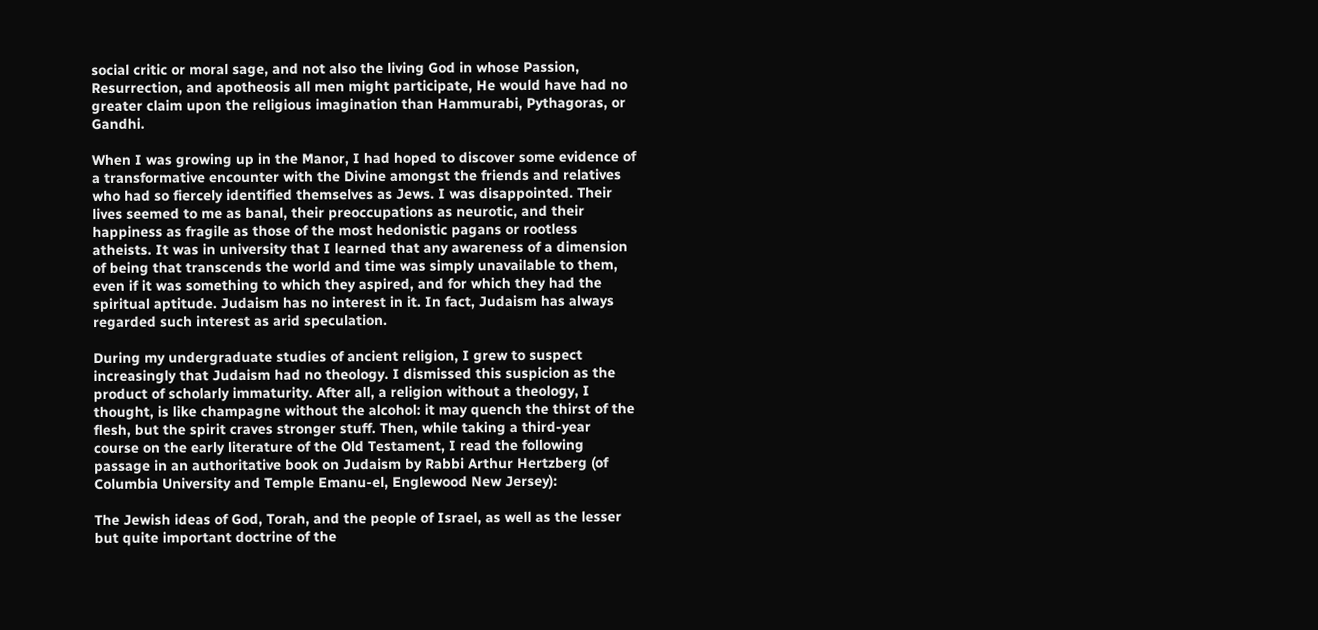social critic or moral sage, and not also the living God in whose Passion, Resurrection, and apotheosis all men might participate, He would have had no greater claim upon the religious imagination than Hammurabi, Pythagoras, or Gandhi.

When I was growing up in the Manor, I had hoped to discover some evidence of a transformative encounter with the Divine amongst the friends and relatives who had so fiercely identified themselves as Jews. I was disappointed. Their lives seemed to me as banal, their preoccupations as neurotic, and their happiness as fragile as those of the most hedonistic pagans or rootless atheists. It was in university that I learned that any awareness of a dimension of being that transcends the world and time was simply unavailable to them, even if it was something to which they aspired, and for which they had the spiritual aptitude. Judaism has no interest in it. In fact, Judaism has always regarded such interest as arid speculation.

During my undergraduate studies of ancient religion, I grew to suspect increasingly that Judaism had no theology. I dismissed this suspicion as the product of scholarly immaturity. After all, a religion without a theology, I thought, is like champagne without the alcohol: it may quench the thirst of the flesh, but the spirit craves stronger stuff. Then, while taking a third-year course on the early literature of the Old Testament, I read the following passage in an authoritative book on Judaism by Rabbi Arthur Hertzberg (of Columbia University and Temple Emanu-el, Englewood New Jersey):

The Jewish ideas of God, Torah, and the people of Israel, as well as the lesser but quite important doctrine of the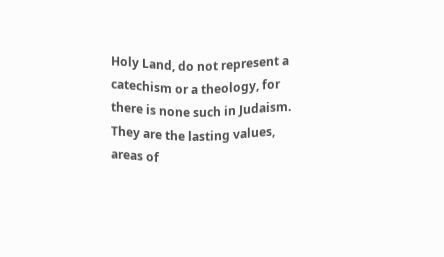Holy Land, do not represent a catechism or a theology, for there is none such in Judaism. They are the lasting values, areas of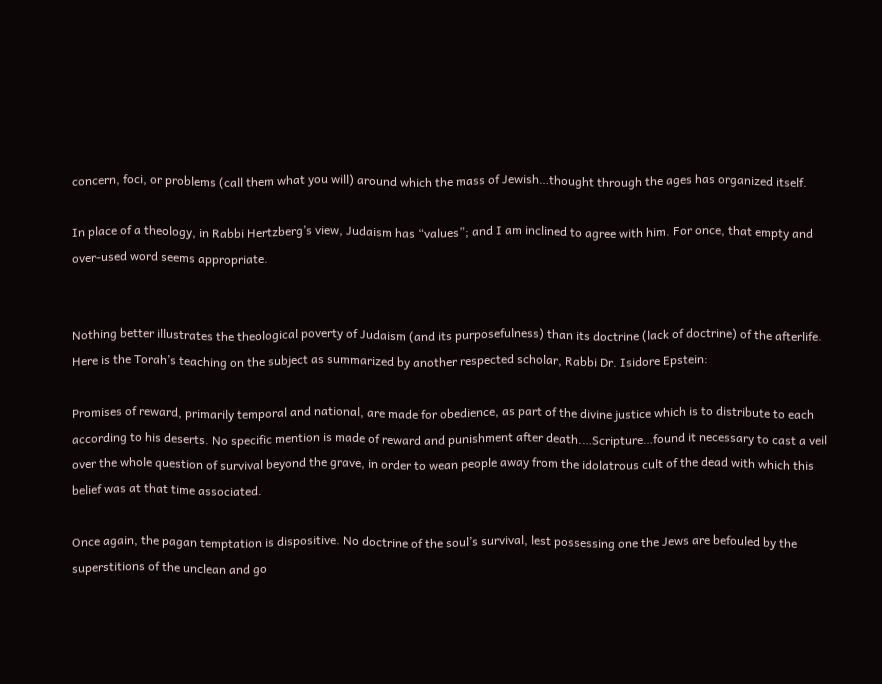concern, foci, or problems (call them what you will) around which the mass of Jewish…thought through the ages has organized itself.

In place of a theology, in Rabbi Hertzberg’s view, Judaism has “values”; and I am inclined to agree with him. For once, that empty and over-used word seems appropriate.


Nothing better illustrates the theological poverty of Judaism (and its purposefulness) than its doctrine (lack of doctrine) of the afterlife. Here is the Torah’s teaching on the subject as summarized by another respected scholar, Rabbi Dr. Isidore Epstein:

Promises of reward, primarily temporal and national, are made for obedience, as part of the divine justice which is to distribute to each according to his deserts. No specific mention is made of reward and punishment after death.…Scripture…found it necessary to cast a veil over the whole question of survival beyond the grave, in order to wean people away from the idolatrous cult of the dead with which this belief was at that time associated.

Once again, the pagan temptation is dispositive. No doctrine of the soul’s survival, lest possessing one the Jews are befouled by the superstitions of the unclean and go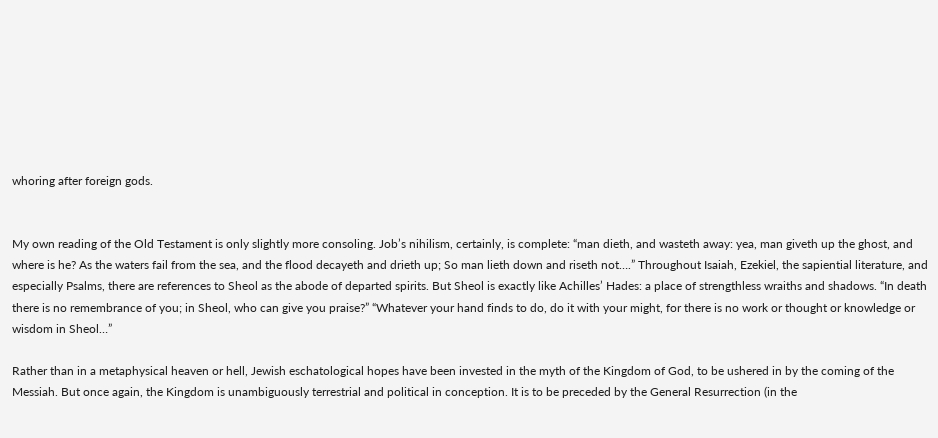whoring after foreign gods.


My own reading of the Old Testament is only slightly more consoling. Job’s nihilism, certainly, is complete: “man dieth, and wasteth away: yea, man giveth up the ghost, and where is he? As the waters fail from the sea, and the flood decayeth and drieth up; So man lieth down and riseth not….” Throughout Isaiah, Ezekiel, the sapiential literature, and especially Psalms, there are references to Sheol as the abode of departed spirits. But Sheol is exactly like Achilles’ Hades: a place of strengthless wraiths and shadows. “In death there is no remembrance of you; in Sheol, who can give you praise?” “Whatever your hand finds to do, do it with your might, for there is no work or thought or knowledge or wisdom in Sheol…”

Rather than in a metaphysical heaven or hell, Jewish eschatological hopes have been invested in the myth of the Kingdom of God, to be ushered in by the coming of the Messiah. But once again, the Kingdom is unambiguously terrestrial and political in conception. It is to be preceded by the General Resurrection (in the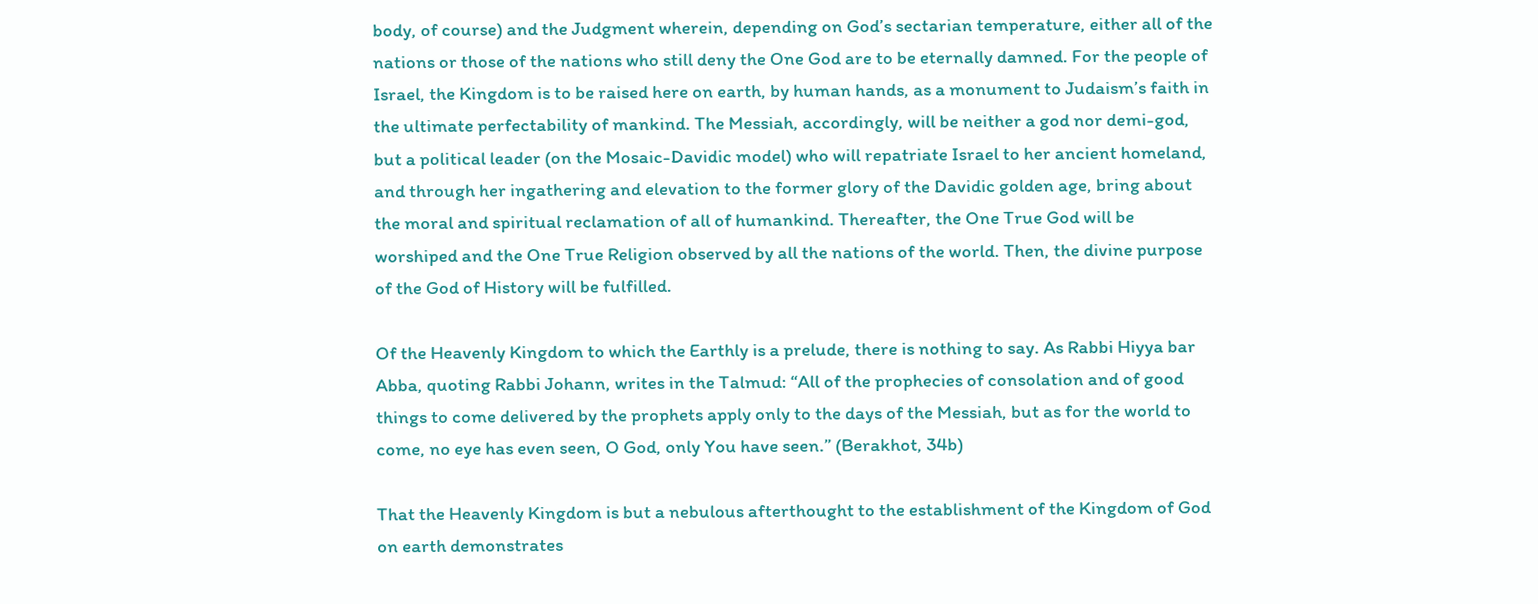body, of course) and the Judgment wherein, depending on God’s sectarian temperature, either all of the nations or those of the nations who still deny the One God are to be eternally damned. For the people of Israel, the Kingdom is to be raised here on earth, by human hands, as a monument to Judaism’s faith in the ultimate perfectability of mankind. The Messiah, accordingly, will be neither a god nor demi-god, but a political leader (on the Mosaic-Davidic model) who will repatriate Israel to her ancient homeland, and through her ingathering and elevation to the former glory of the Davidic golden age, bring about the moral and spiritual reclamation of all of humankind. Thereafter, the One True God will be worshiped and the One True Religion observed by all the nations of the world. Then, the divine purpose of the God of History will be fulfilled.

Of the Heavenly Kingdom to which the Earthly is a prelude, there is nothing to say. As Rabbi Hiyya bar Abba, quoting Rabbi Johann, writes in the Talmud: “All of the prophecies of consolation and of good things to come delivered by the prophets apply only to the days of the Messiah, but as for the world to come, no eye has even seen, O God, only You have seen.” (Berakhot, 34b)

That the Heavenly Kingdom is but a nebulous afterthought to the establishment of the Kingdom of God on earth demonstrates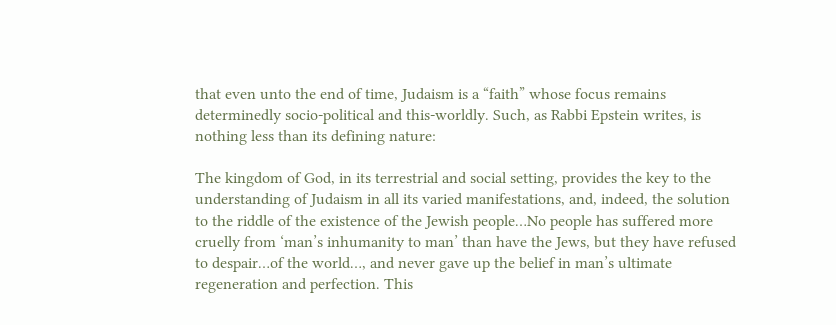that even unto the end of time, Judaism is a “faith” whose focus remains determinedly socio-political and this-worldly. Such, as Rabbi Epstein writes, is nothing less than its defining nature:

The kingdom of God, in its terrestrial and social setting, provides the key to the understanding of Judaism in all its varied manifestations, and, indeed, the solution to the riddle of the existence of the Jewish people…No people has suffered more cruelly from ‘man’s inhumanity to man’ than have the Jews, but they have refused to despair…of the world…, and never gave up the belief in man’s ultimate regeneration and perfection. This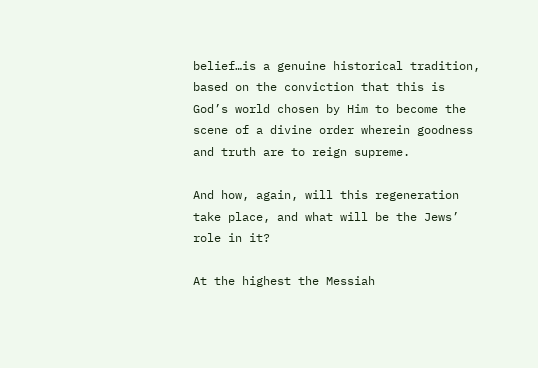belief…is a genuine historical tradition, based on the conviction that this is God’s world chosen by Him to become the scene of a divine order wherein goodness and truth are to reign supreme.

And how, again, will this regeneration take place, and what will be the Jews’ role in it?

At the highest the Messiah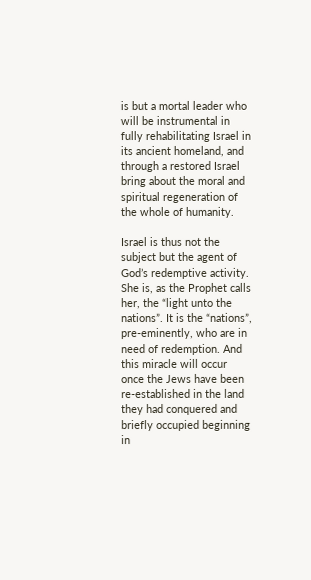is but a mortal leader who will be instrumental in fully rehabilitating Israel in its ancient homeland, and through a restored Israel bring about the moral and spiritual regeneration of the whole of humanity.

Israel is thus not the subject but the agent of God’s redemptive activity. She is, as the Prophet calls her, the “light unto the nations”. It is the “nations”, pre-eminently, who are in need of redemption. And this miracle will occur once the Jews have been re-established in the land they had conquered and briefly occupied beginning in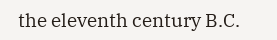the eleventh century B.C.